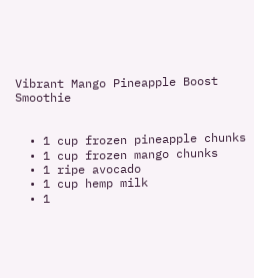Vibrant Mango Pineapple Boost Smoothie


  • 1 cup frozen pineapple chunks
  • 1 cup frozen mango chunks
  • 1 ripe avocado
  • 1 cup hemp milk
  • 1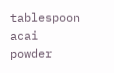tablespoon acai powder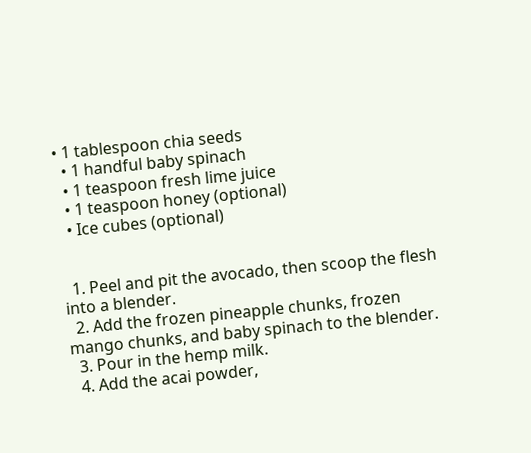• 1 tablespoon chia seeds
  • 1 handful baby spinach
  • 1 teaspoon fresh lime juice
  • 1 teaspoon honey (optional)
  • Ice cubes (optional)


  1. Peel and pit the avocado, then scoop the flesh into a blender.
  2. Add the frozen pineapple chunks, frozen mango chunks, and baby spinach to the blender.
  3. Pour in the hemp milk.
  4. Add the acai powder,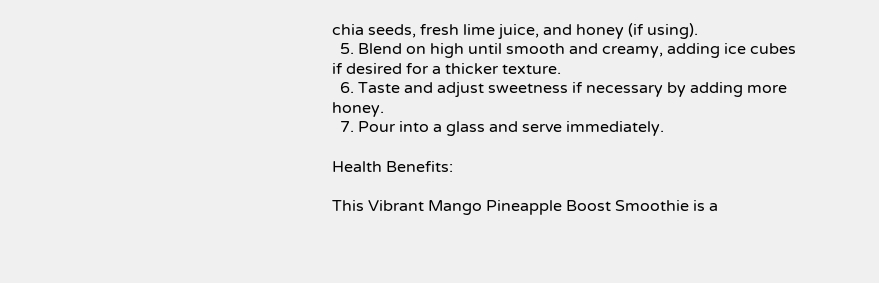chia seeds, fresh lime juice, and honey (if using).
  5. Blend on high until smooth and creamy, adding ice cubes if desired for a thicker texture.
  6. Taste and adjust sweetness if necessary by adding more honey.
  7. Pour into a glass and serve immediately.

Health Benefits:

This Vibrant Mango Pineapple Boost Smoothie is a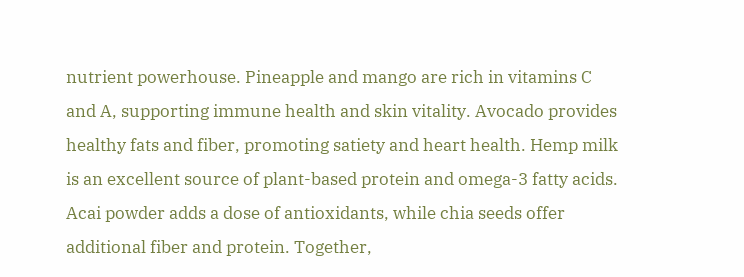nutrient powerhouse. Pineapple and mango are rich in vitamins C and A, supporting immune health and skin vitality. Avocado provides healthy fats and fiber, promoting satiety and heart health. Hemp milk is an excellent source of plant-based protein and omega-3 fatty acids. Acai powder adds a dose of antioxidants, while chia seeds offer additional fiber and protein. Together,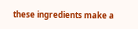these ingredients make a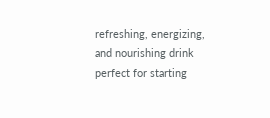refreshing, energizing, and nourishing drink perfect for starting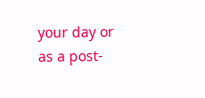your day or as a post-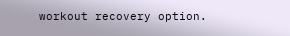workout recovery option.